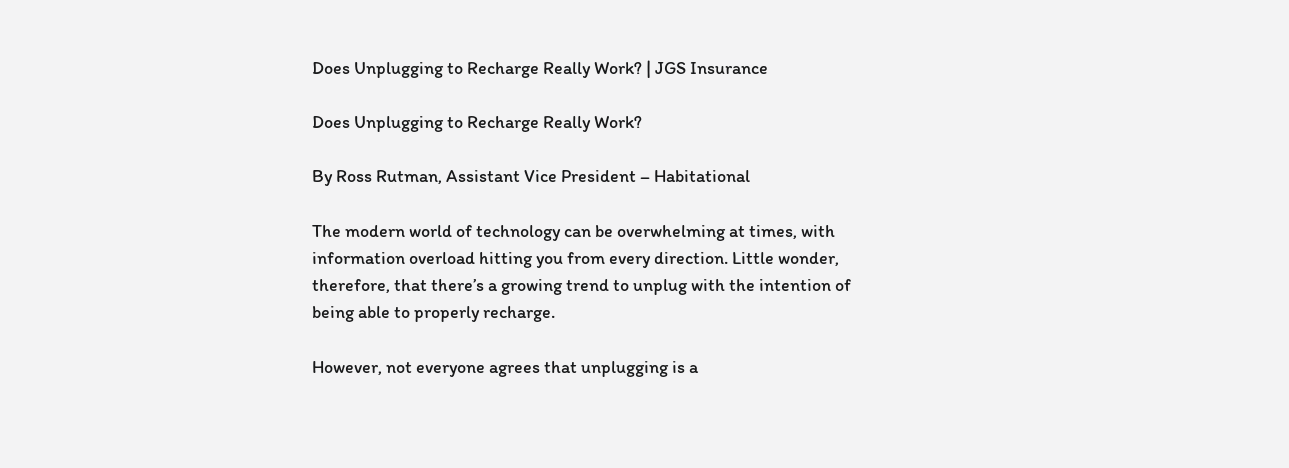Does Unplugging to Recharge Really Work? | JGS Insurance

Does Unplugging to Recharge Really Work?

By Ross Rutman, Assistant Vice President – Habitational

The modern world of technology can be overwhelming at times, with information overload hitting you from every direction. Little wonder, therefore, that there’s a growing trend to unplug with the intention of being able to properly recharge.

However, not everyone agrees that unplugging is a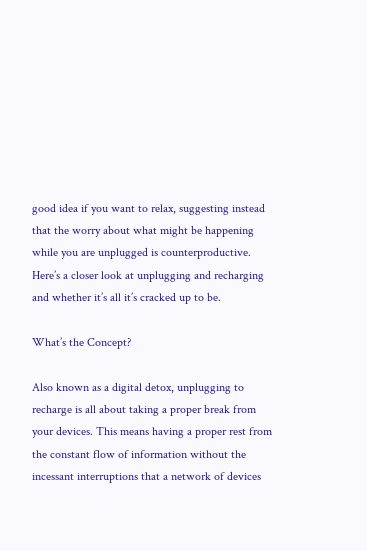good idea if you want to relax, suggesting instead that the worry about what might be happening while you are unplugged is counterproductive. Here’s a closer look at unplugging and recharging and whether it’s all it’s cracked up to be.

What’s the Concept?

Also known as a digital detox, unplugging to recharge is all about taking a proper break from your devices. This means having a proper rest from the constant flow of information without the incessant interruptions that a network of devices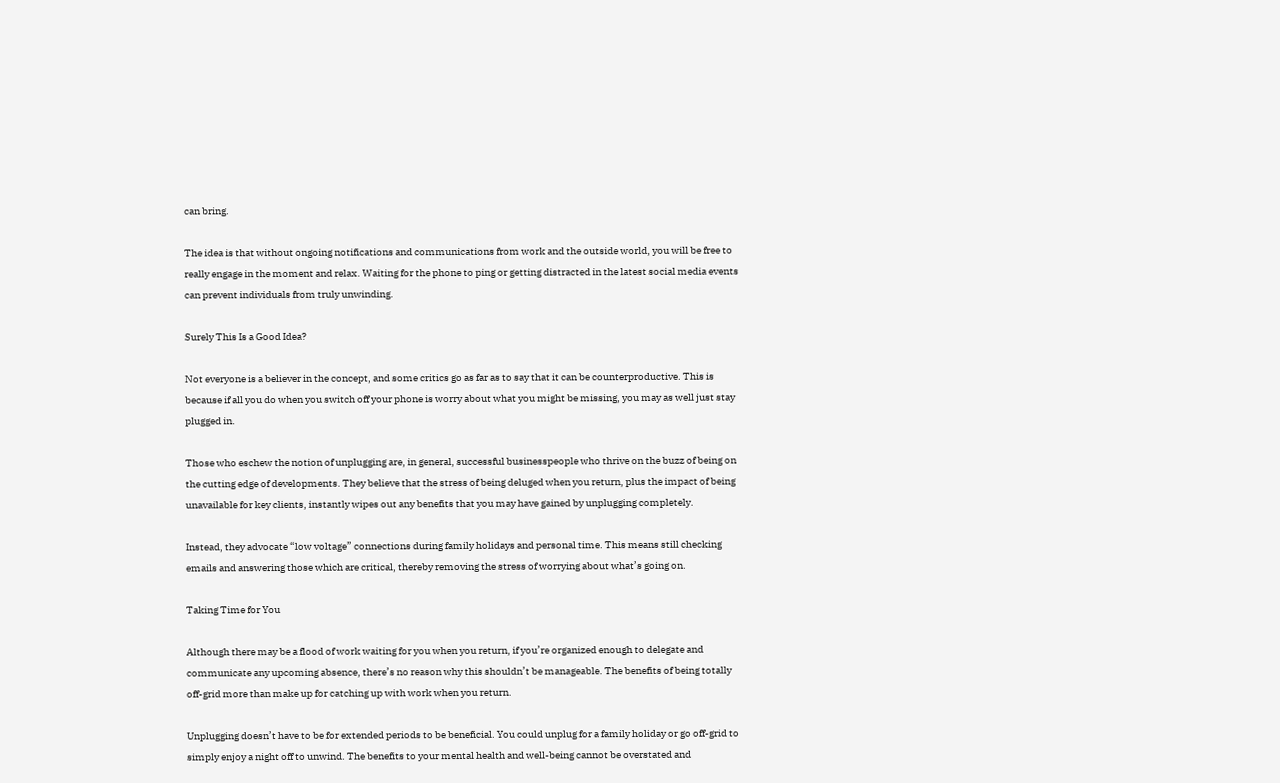can bring.

The idea is that without ongoing notifications and communications from work and the outside world, you will be free to really engage in the moment and relax. Waiting for the phone to ping or getting distracted in the latest social media events can prevent individuals from truly unwinding.

Surely This Is a Good Idea?

Not everyone is a believer in the concept, and some critics go as far as to say that it can be counterproductive. This is because if all you do when you switch off your phone is worry about what you might be missing, you may as well just stay plugged in.

Those who eschew the notion of unplugging are, in general, successful businesspeople who thrive on the buzz of being on the cutting edge of developments. They believe that the stress of being deluged when you return, plus the impact of being unavailable for key clients, instantly wipes out any benefits that you may have gained by unplugging completely.

Instead, they advocate “low voltage” connections during family holidays and personal time. This means still checking emails and answering those which are critical, thereby removing the stress of worrying about what’s going on.

Taking Time for You

Although there may be a flood of work waiting for you when you return, if you’re organized enough to delegate and communicate any upcoming absence, there’s no reason why this shouldn’t be manageable. The benefits of being totally off-grid more than make up for catching up with work when you return.

Unplugging doesn’t have to be for extended periods to be beneficial. You could unplug for a family holiday or go off-grid to simply enjoy a night off to unwind. The benefits to your mental health and well-being cannot be overstated and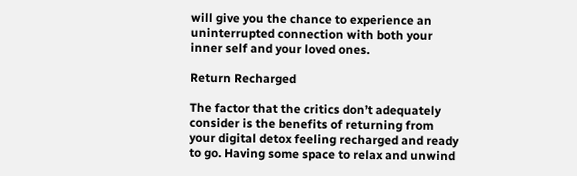will give you the chance to experience an uninterrupted connection with both your inner self and your loved ones.

Return Recharged

The factor that the critics don’t adequately consider is the benefits of returning from your digital detox feeling recharged and ready to go. Having some space to relax and unwind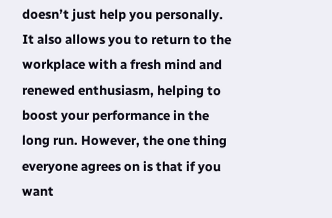doesn’t just help you personally. It also allows you to return to the workplace with a fresh mind and renewed enthusiasm, helping to boost your performance in the long run. However, the one thing everyone agrees on is that if you want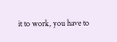it to work, you have to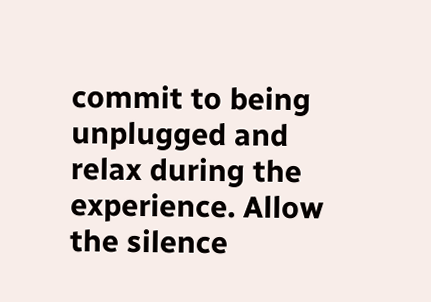commit to being unplugged and relax during the experience. Allow the silence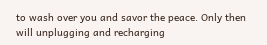to wash over you and savor the peace. Only then will unplugging and recharging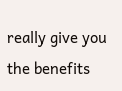really give you the benefits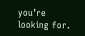you’re looking for.